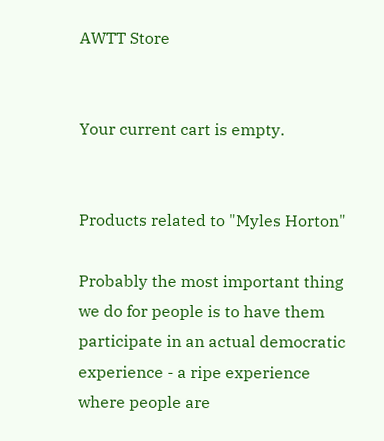AWTT Store


Your current cart is empty.


Products related to "Myles Horton"

Probably the most important thing we do for people is to have them participate in an actual democratic experience - a ripe experience where people are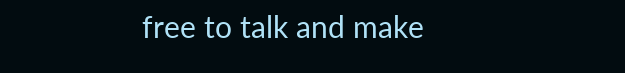free to talk and make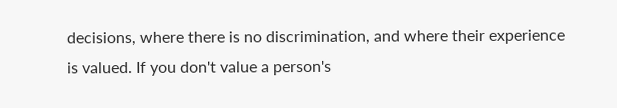decisions, where there is no discrimination, and where their experience is valued. If you don't value a person's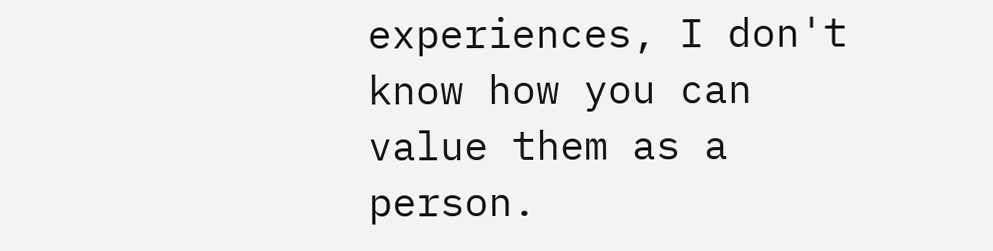experiences, I don't know how you can value them as a person.